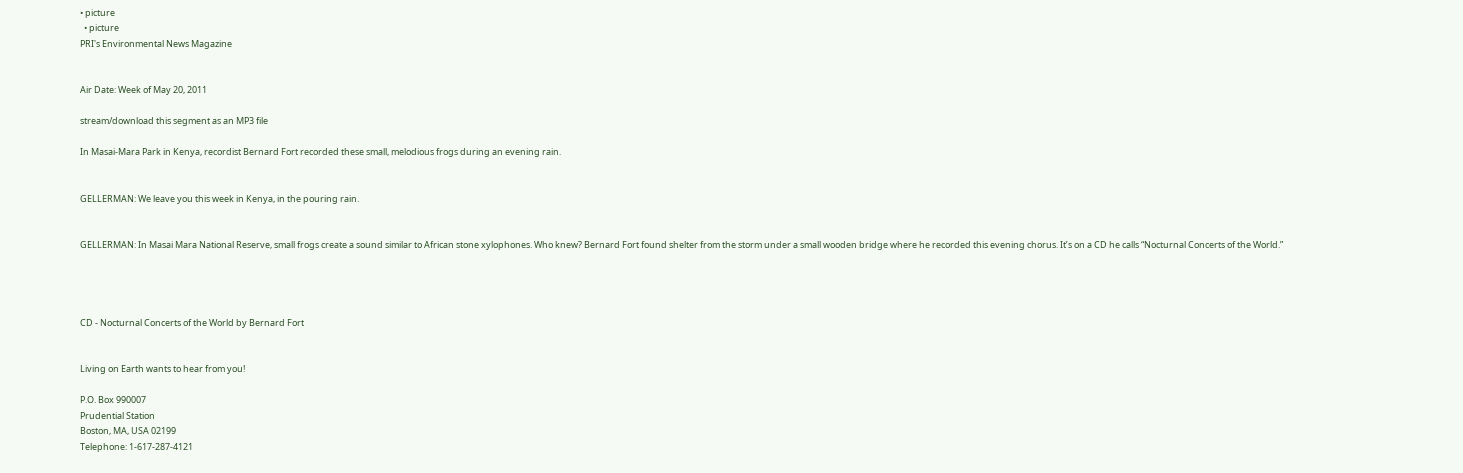• picture
  • picture
PRI's Environmental News Magazine


Air Date: Week of May 20, 2011

stream/download this segment as an MP3 file

In Masai-Mara Park in Kenya, recordist Bernard Fort recorded these small, melodious frogs during an evening rain.


GELLERMAN: We leave you this week in Kenya, in the pouring rain.


GELLERMAN: In Masai Mara National Reserve, small frogs create a sound similar to African stone xylophones. Who knew? Bernard Fort found shelter from the storm under a small wooden bridge where he recorded this evening chorus. It’s on a CD he calls “Nocturnal Concerts of the World.”




CD - Nocturnal Concerts of the World by Bernard Fort


Living on Earth wants to hear from you!

P.O. Box 990007
Prudential Station
Boston, MA, USA 02199
Telephone: 1-617-287-4121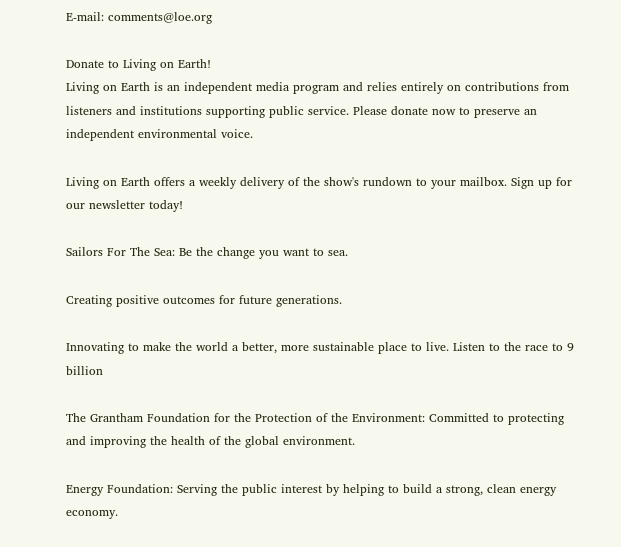E-mail: comments@loe.org

Donate to Living on Earth!
Living on Earth is an independent media program and relies entirely on contributions from listeners and institutions supporting public service. Please donate now to preserve an independent environmental voice.

Living on Earth offers a weekly delivery of the show's rundown to your mailbox. Sign up for our newsletter today!

Sailors For The Sea: Be the change you want to sea.

Creating positive outcomes for future generations.

Innovating to make the world a better, more sustainable place to live. Listen to the race to 9 billion

The Grantham Foundation for the Protection of the Environment: Committed to protecting and improving the health of the global environment.

Energy Foundation: Serving the public interest by helping to build a strong, clean energy economy.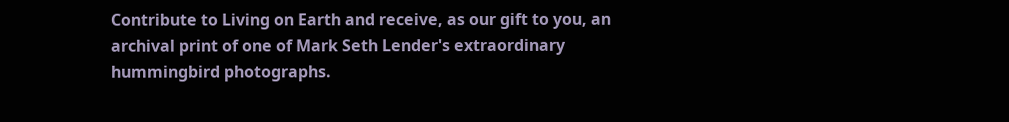Contribute to Living on Earth and receive, as our gift to you, an archival print of one of Mark Seth Lender's extraordinary hummingbird photographs.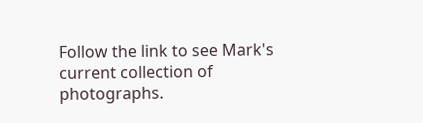Follow the link to see Mark's current collection of photographs.